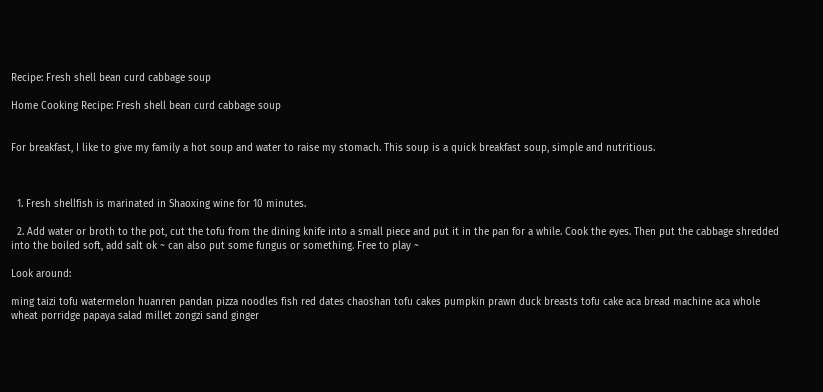Recipe: Fresh shell bean curd cabbage soup

Home Cooking Recipe: Fresh shell bean curd cabbage soup


For breakfast, I like to give my family a hot soup and water to raise my stomach. This soup is a quick breakfast soup, simple and nutritious.



  1. Fresh shellfish is marinated in Shaoxing wine for 10 minutes.

  2. Add water or broth to the pot, cut the tofu from the dining knife into a small piece and put it in the pan for a while. Cook the eyes. Then put the cabbage shredded into the boiled soft, add salt ok ~ can also put some fungus or something. Free to play ~

Look around:

ming taizi tofu watermelon huanren pandan pizza noodles fish red dates chaoshan tofu cakes pumpkin prawn duck breasts tofu cake aca bread machine aca whole wheat porridge papaya salad millet zongzi sand ginger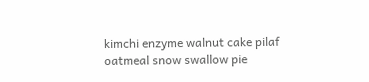kimchi enzyme walnut cake pilaf oatmeal snow swallow pie